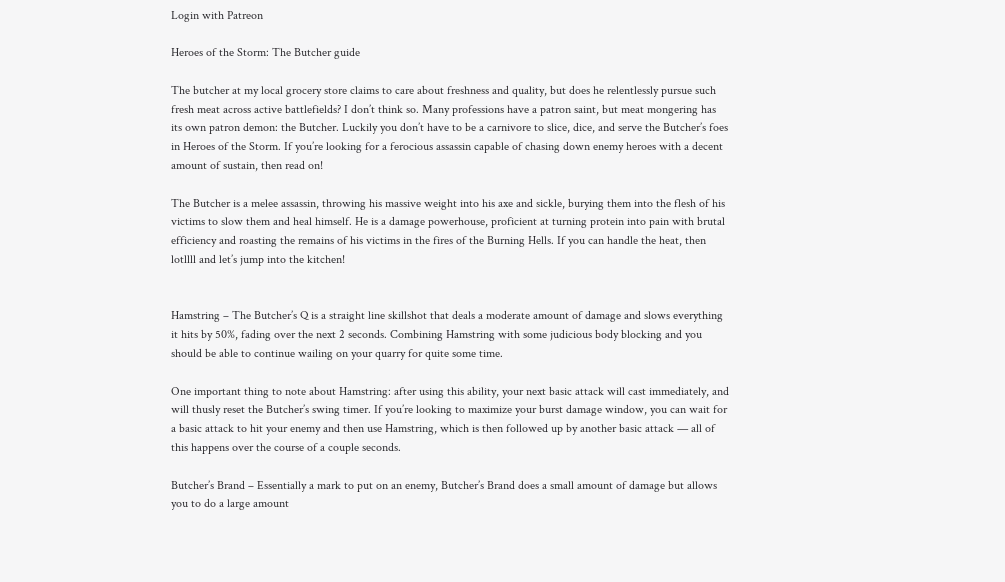Login with Patreon

Heroes of the Storm: The Butcher guide

The butcher at my local grocery store claims to care about freshness and quality, but does he relentlessly pursue such fresh meat across active battlefields? I don’t think so. Many professions have a patron saint, but meat mongering has its own patron demon: the Butcher. Luckily you don’t have to be a carnivore to slice, dice, and serve the Butcher’s foes in Heroes of the Storm. If you’re looking for a ferocious assassin capable of chasing down enemy heroes with a decent amount of sustain, then read on!

The Butcher is a melee assassin, throwing his massive weight into his axe and sickle, burying them into the flesh of his victims to slow them and heal himself. He is a damage powerhouse, proficient at turning protein into pain with brutal efficiency and roasting the remains of his victims in the fires of the Burning Hells. If you can handle the heat, then lotllll and let’s jump into the kitchen!


Hamstring – The Butcher’s Q is a straight line skillshot that deals a moderate amount of damage and slows everything it hits by 50%, fading over the next 2 seconds. Combining Hamstring with some judicious body blocking and you should be able to continue wailing on your quarry for quite some time.

One important thing to note about Hamstring: after using this ability, your next basic attack will cast immediately, and will thusly reset the Butcher’s swing timer. If you’re looking to maximize your burst damage window, you can wait for a basic attack to hit your enemy and then use Hamstring, which is then followed up by another basic attack — all of this happens over the course of a couple seconds.

Butcher’s Brand – Essentially a mark to put on an enemy, Butcher’s Brand does a small amount of damage but allows you to do a large amount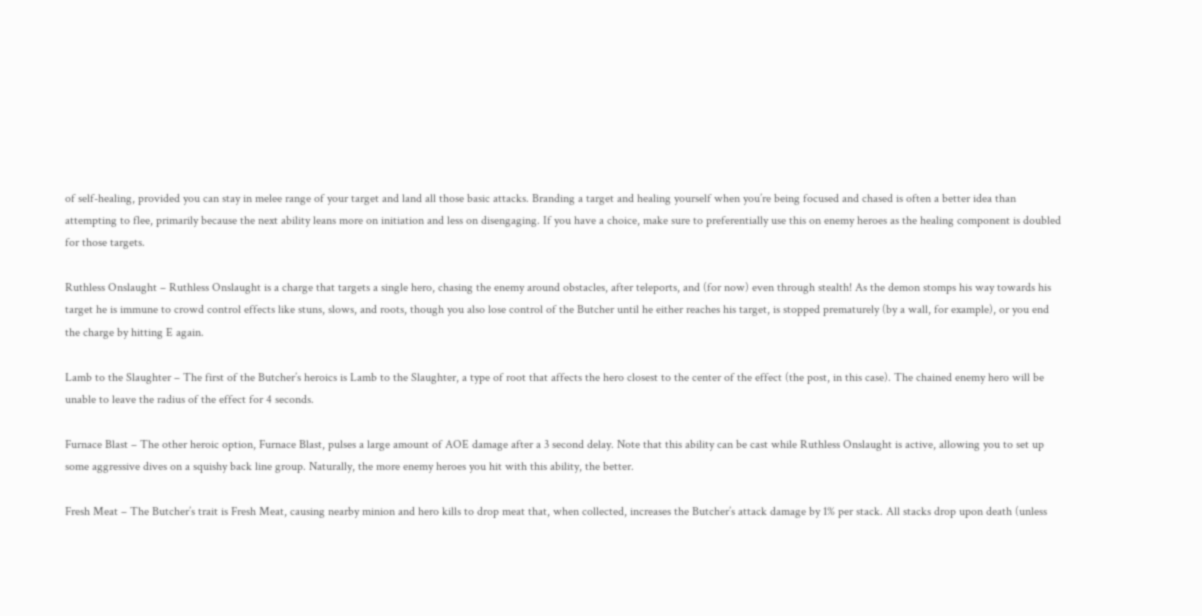of self-healing, provided you can stay in melee range of your target and land all those basic attacks. Branding a target and healing yourself when you’re being focused and chased is often a better idea than attempting to flee, primarily because the next ability leans more on initiation and less on disengaging. If you have a choice, make sure to preferentially use this on enemy heroes as the healing component is doubled for those targets.

Ruthless Onslaught – Ruthless Onslaught is a charge that targets a single hero, chasing the enemy around obstacles, after teleports, and (for now) even through stealth! As the demon stomps his way towards his target he is immune to crowd control effects like stuns, slows, and roots, though you also lose control of the Butcher until he either reaches his target, is stopped prematurely (by a wall, for example), or you end the charge by hitting E again.

Lamb to the Slaughter – The first of the Butcher’s heroics is Lamb to the Slaughter, a type of root that affects the hero closest to the center of the effect (the post, in this case). The chained enemy hero will be unable to leave the radius of the effect for 4 seconds.

Furnace Blast – The other heroic option, Furnace Blast, pulses a large amount of AOE damage after a 3 second delay. Note that this ability can be cast while Ruthless Onslaught is active, allowing you to set up some aggressive dives on a squishy back line group. Naturally, the more enemy heroes you hit with this ability, the better.

Fresh Meat – The Butcher’s trait is Fresh Meat, causing nearby minion and hero kills to drop meat that, when collected, increases the Butcher’s attack damage by 1% per stack. All stacks drop upon death (unless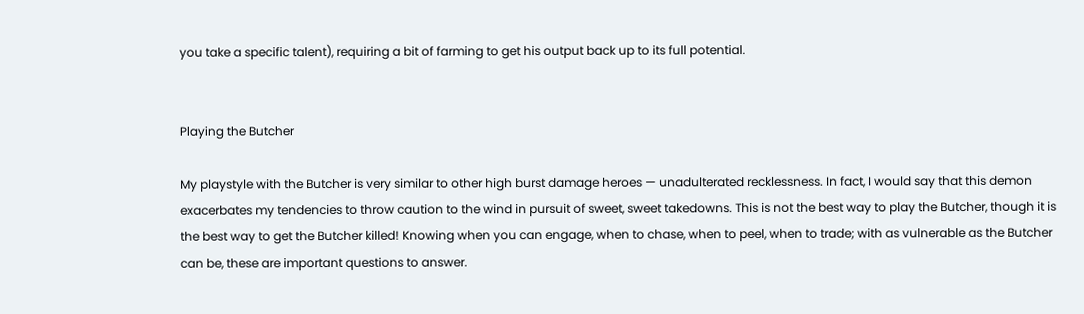you take a specific talent), requiring a bit of farming to get his output back up to its full potential.


Playing the Butcher

My playstyle with the Butcher is very similar to other high burst damage heroes — unadulterated recklessness. In fact, I would say that this demon exacerbates my tendencies to throw caution to the wind in pursuit of sweet, sweet takedowns. This is not the best way to play the Butcher, though it is the best way to get the Butcher killed! Knowing when you can engage, when to chase, when to peel, when to trade; with as vulnerable as the Butcher can be, these are important questions to answer.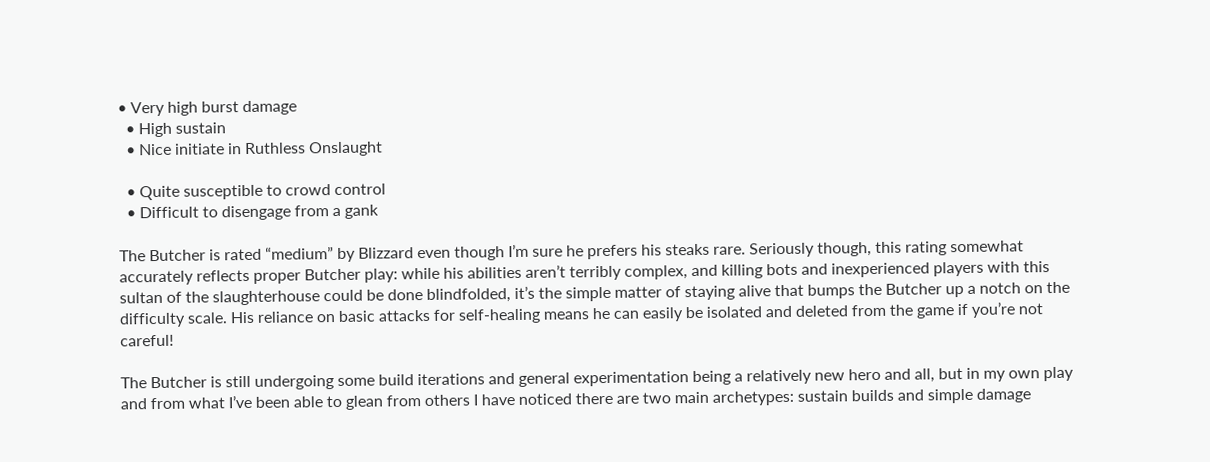• Very high burst damage
  • High sustain
  • Nice initiate in Ruthless Onslaught

  • Quite susceptible to crowd control
  • Difficult to disengage from a gank

The Butcher is rated “medium” by Blizzard even though I’m sure he prefers his steaks rare. Seriously though, this rating somewhat accurately reflects proper Butcher play: while his abilities aren’t terribly complex, and killing bots and inexperienced players with this sultan of the slaughterhouse could be done blindfolded, it’s the simple matter of staying alive that bumps the Butcher up a notch on the difficulty scale. His reliance on basic attacks for self-healing means he can easily be isolated and deleted from the game if you’re not careful!

The Butcher is still undergoing some build iterations and general experimentation being a relatively new hero and all, but in my own play and from what I’ve been able to glean from others I have noticed there are two main archetypes: sustain builds and simple damage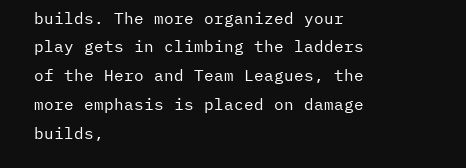builds. The more organized your play gets in climbing the ladders of the Hero and Team Leagues, the more emphasis is placed on damage builds,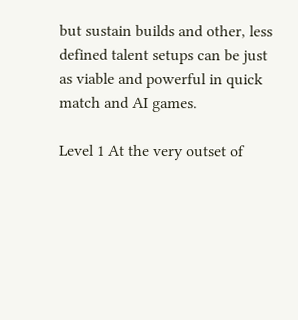but sustain builds and other, less defined talent setups can be just as viable and powerful in quick match and AI games.

Level 1 At the very outset of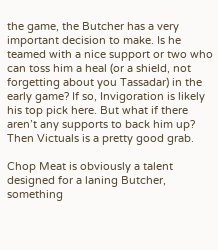the game, the Butcher has a very important decision to make. Is he teamed with a nice support or two who can toss him a heal (or a shield, not forgetting about you Tassadar) in the early game? If so, Invigoration is likely his top pick here. But what if there aren’t any supports to back him up? Then Victuals is a pretty good grab.

Chop Meat is obviously a talent designed for a laning Butcher, something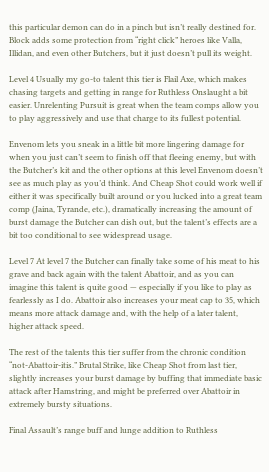this particular demon can do in a pinch but isn’t really destined for. Block adds some protection from “right click” heroes like Valla, Illidan, and even other Butchers, but it just doesn’t pull its weight.

Level 4 Usually my go-to talent this tier is Flail Axe, which makes chasing targets and getting in range for Ruthless Onslaught a bit easier. Unrelenting Pursuit is great when the team comps allow you to play aggressively and use that charge to its fullest potential.

Envenom lets you sneak in a little bit more lingering damage for when you just can’t seem to finish off that fleeing enemy, but with the Butcher’s kit and the other options at this level Envenom doesn’t see as much play as you’d think. And Cheap Shot could work well if either it was specifically built around or you lucked into a great team comp (Jaina, Tyrande, etc.), dramatically increasing the amount of burst damage the Butcher can dish out, but the talent’s effects are a bit too conditional to see widespread usage.

Level 7 At level 7 the Butcher can finally take some of his meat to his grave and back again with the talent Abattoir, and as you can imagine this talent is quite good — especially if you like to play as fearlessly as I do. Abattoir also increases your meat cap to 35, which means more attack damage and, with the help of a later talent, higher attack speed.

The rest of the talents this tier suffer from the chronic condition “not-Abattoir-itis.” Brutal Strike, like Cheap Shot from last tier, slightly increases your burst damage by buffing that immediate basic attack after Hamstring, and might be preferred over Abattoir in extremely bursty situations.

Final Assault’s range buff and lunge addition to Ruthless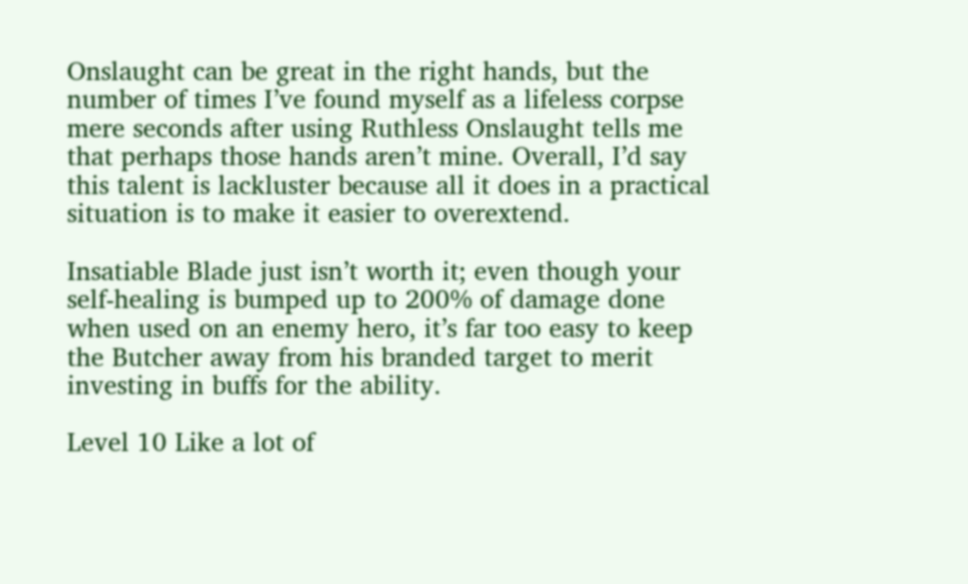Onslaught can be great in the right hands, but the number of times I’ve found myself as a lifeless corpse mere seconds after using Ruthless Onslaught tells me that perhaps those hands aren’t mine. Overall, I’d say this talent is lackluster because all it does in a practical situation is to make it easier to overextend.

Insatiable Blade just isn’t worth it; even though your self-healing is bumped up to 200% of damage done when used on an enemy hero, it’s far too easy to keep the Butcher away from his branded target to merit investing in buffs for the ability.

Level 10 Like a lot of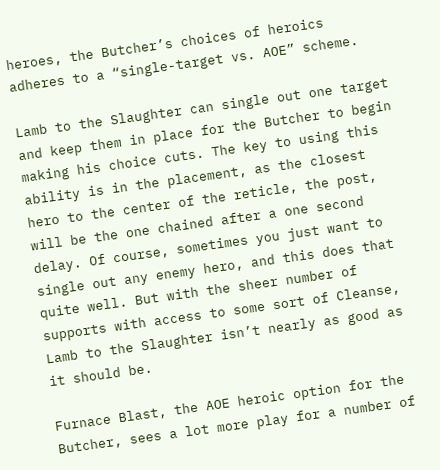heroes, the Butcher’s choices of heroics adheres to a “single-target vs. AOE” scheme.

Lamb to the Slaughter can single out one target and keep them in place for the Butcher to begin making his choice cuts. The key to using this ability is in the placement, as the closest hero to the center of the reticle, the post, will be the one chained after a one second delay. Of course, sometimes you just want to single out any enemy hero, and this does that quite well. But with the sheer number of supports with access to some sort of Cleanse, Lamb to the Slaughter isn’t nearly as good as it should be.

Furnace Blast, the AOE heroic option for the Butcher, sees a lot more play for a number of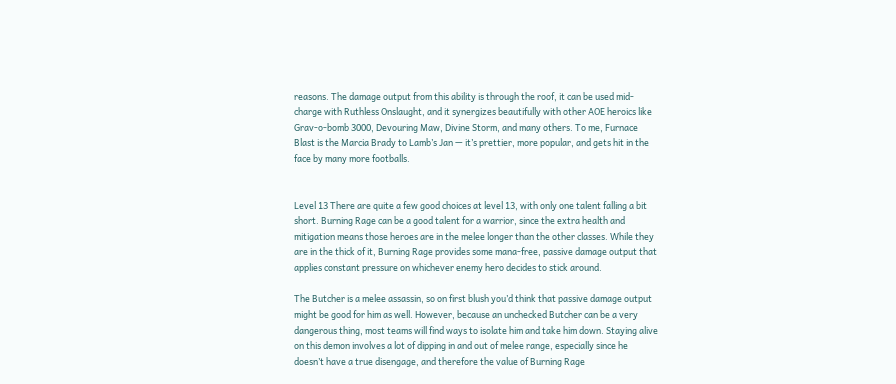reasons. The damage output from this ability is through the roof, it can be used mid-charge with Ruthless Onslaught, and it synergizes beautifully with other AOE heroics like Grav-o-bomb 3000, Devouring Maw, Divine Storm, and many others. To me, Furnace Blast is the Marcia Brady to Lamb’s Jan — it’s prettier, more popular, and gets hit in the face by many more footballs.


Level 13 There are quite a few good choices at level 13, with only one talent falling a bit short. Burning Rage can be a good talent for a warrior, since the extra health and mitigation means those heroes are in the melee longer than the other classes. While they are in the thick of it, Burning Rage provides some mana-free, passive damage output that applies constant pressure on whichever enemy hero decides to stick around.

The Butcher is a melee assassin, so on first blush you’d think that passive damage output might be good for him as well. However, because an unchecked Butcher can be a very dangerous thing, most teams will find ways to isolate him and take him down. Staying alive on this demon involves a lot of dipping in and out of melee range, especially since he doesn’t have a true disengage, and therefore the value of Burning Rage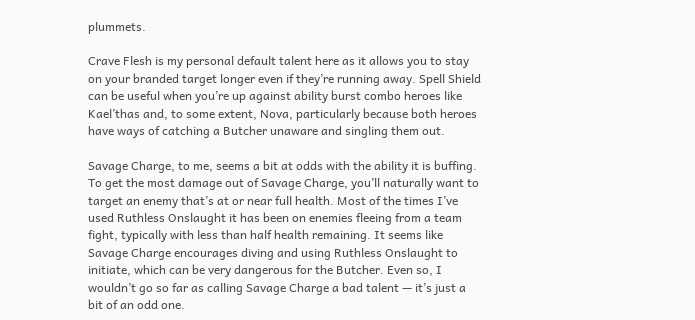plummets.

Crave Flesh is my personal default talent here as it allows you to stay on your branded target longer even if they’re running away. Spell Shield can be useful when you’re up against ability burst combo heroes like Kael’thas and, to some extent, Nova, particularly because both heroes have ways of catching a Butcher unaware and singling them out.

Savage Charge, to me, seems a bit at odds with the ability it is buffing. To get the most damage out of Savage Charge, you’ll naturally want to target an enemy that’s at or near full health. Most of the times I’ve used Ruthless Onslaught it has been on enemies fleeing from a team fight, typically with less than half health remaining. It seems like Savage Charge encourages diving and using Ruthless Onslaught to initiate, which can be very dangerous for the Butcher. Even so, I wouldn’t go so far as calling Savage Charge a bad talent — it’s just a bit of an odd one.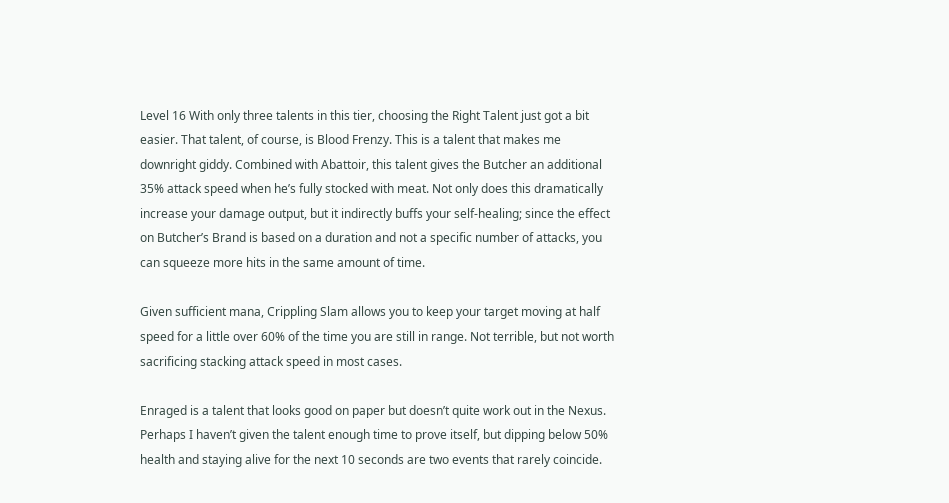Level 16 With only three talents in this tier, choosing the Right Talent just got a bit easier. That talent, of course, is Blood Frenzy. This is a talent that makes me downright giddy. Combined with Abattoir, this talent gives the Butcher an additional 35% attack speed when he’s fully stocked with meat. Not only does this dramatically increase your damage output, but it indirectly buffs your self-healing; since the effect on Butcher’s Brand is based on a duration and not a specific number of attacks, you can squeeze more hits in the same amount of time.

Given sufficient mana, Crippling Slam allows you to keep your target moving at half speed for a little over 60% of the time you are still in range. Not terrible, but not worth sacrificing stacking attack speed in most cases.

Enraged is a talent that looks good on paper but doesn’t quite work out in the Nexus. Perhaps I haven’t given the talent enough time to prove itself, but dipping below 50% health and staying alive for the next 10 seconds are two events that rarely coincide.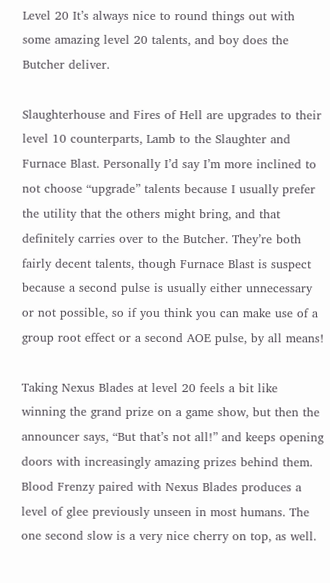Level 20 It’s always nice to round things out with some amazing level 20 talents, and boy does the Butcher deliver.

Slaughterhouse and Fires of Hell are upgrades to their level 10 counterparts, Lamb to the Slaughter and Furnace Blast. Personally I’d say I’m more inclined to not choose “upgrade” talents because I usually prefer the utility that the others might bring, and that definitely carries over to the Butcher. They’re both fairly decent talents, though Furnace Blast is suspect because a second pulse is usually either unnecessary or not possible, so if you think you can make use of a group root effect or a second AOE pulse, by all means!

Taking Nexus Blades at level 20 feels a bit like winning the grand prize on a game show, but then the announcer says, “But that’s not all!” and keeps opening doors with increasingly amazing prizes behind them. Blood Frenzy paired with Nexus Blades produces a level of glee previously unseen in most humans. The one second slow is a very nice cherry on top, as well.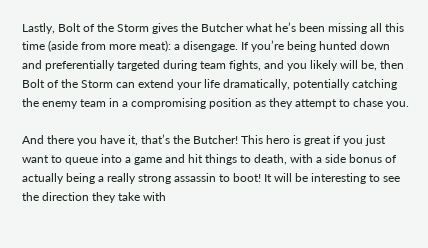Lastly, Bolt of the Storm gives the Butcher what he’s been missing all this time (aside from more meat): a disengage. If you’re being hunted down and preferentially targeted during team fights, and you likely will be, then Bolt of the Storm can extend your life dramatically, potentially catching the enemy team in a compromising position as they attempt to chase you.

And there you have it, that’s the Butcher! This hero is great if you just want to queue into a game and hit things to death, with a side bonus of actually being a really strong assassin to boot! It will be interesting to see the direction they take with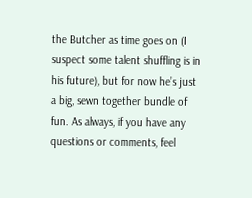the Butcher as time goes on (I suspect some talent shuffling is in his future), but for now he’s just a big, sewn together bundle of fun. As always, if you have any questions or comments, feel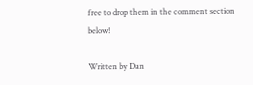free to drop them in the comment section below!

Written by Dan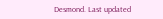Desmond. Last updated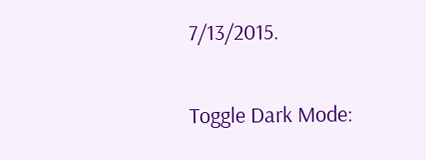7/13/2015.

Toggle Dark Mode: